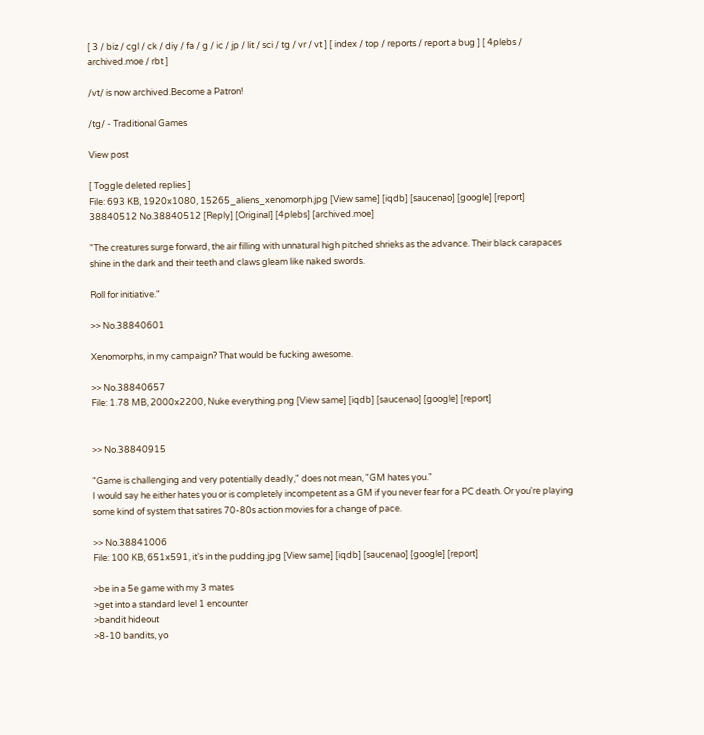[ 3 / biz / cgl / ck / diy / fa / g / ic / jp / lit / sci / tg / vr / vt ] [ index / top / reports / report a bug ] [ 4plebs / archived.moe / rbt ]

/vt/ is now archived.Become a Patron!

/tg/ - Traditional Games

View post

[ Toggle deleted replies ]
File: 693 KB, 1920x1080, 15265_aliens_xenomorph.jpg [View same] [iqdb] [saucenao] [google] [report]
38840512 No.38840512 [Reply] [Original] [4plebs] [archived.moe]

"The creatures surge forward, the air filling with unnatural high pitched shrieks as the advance. Their black carapaces shine in the dark and their teeth and claws gleam like naked swords.

Roll for initiative."

>> No.38840601

Xenomorphs, in my campaign? That would be fucking awesome.

>> No.38840657
File: 1.78 MB, 2000x2200, Nuke everything.png [View same] [iqdb] [saucenao] [google] [report]


>> No.38840915

"Game is challenging and very potentially deadly," does not mean, "GM hates you."
I would say he either hates you or is completely incompetent as a GM if you never fear for a PC death. Or you're playing some kind of system that satires 70-80s action movies for a change of pace.

>> No.38841006
File: 100 KB, 651x591, it's in the pudding.jpg [View same] [iqdb] [saucenao] [google] [report]

>be in a 5e game with my 3 mates
>get into a standard level 1 encounter
>bandit hideout
>8-10 bandits, yo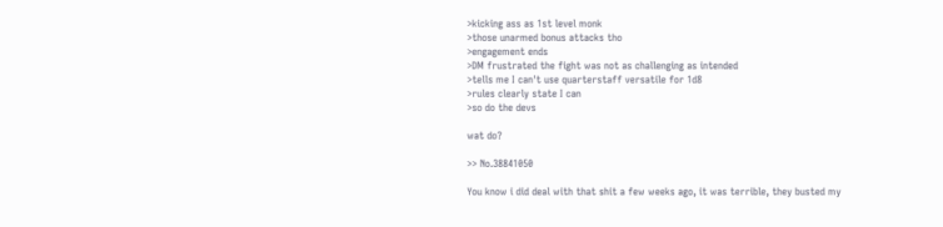>kicking ass as 1st level monk
>those unarmed bonus attacks tho
>engagement ends
>DM frustrated the fight was not as challenging as intended
>tells me I can't use quarterstaff versatile for 1d8
>rules clearly state I can
>so do the devs

wat do?

>> No.38841050

You know i did deal with that shit a few weeks ago, it was terrible, they busted my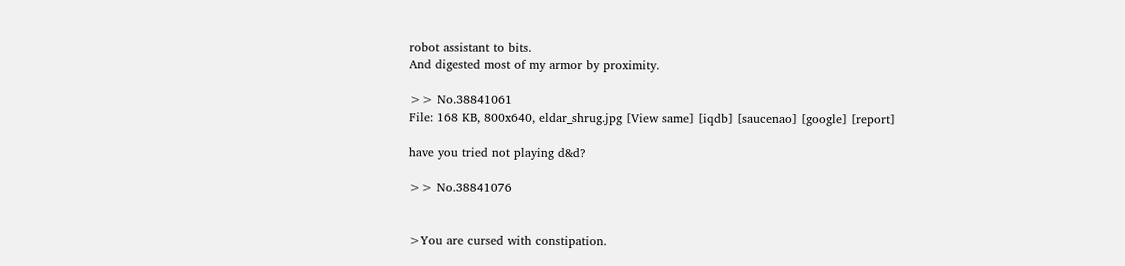robot assistant to bits.
And digested most of my armor by proximity.

>> No.38841061
File: 168 KB, 800x640, eldar_shrug.jpg [View same] [iqdb] [saucenao] [google] [report]

have you tried not playing d&d?

>> No.38841076


>You are cursed with constipation.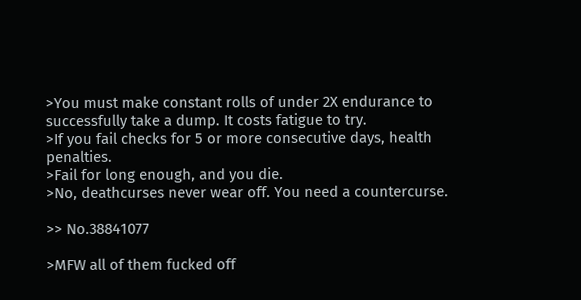>You must make constant rolls of under 2X endurance to successfully take a dump. It costs fatigue to try.
>If you fail checks for 5 or more consecutive days, health penalties.
>Fail for long enough, and you die.
>No, deathcurses never wear off. You need a countercurse.

>> No.38841077

>MFW all of them fucked off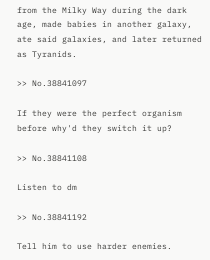from the Milky Way during the dark age, made babies in another galaxy, ate said galaxies, and later returned as Tyranids.

>> No.38841097

If they were the perfect organism before why'd they switch it up?

>> No.38841108

Listen to dm

>> No.38841192

Tell him to use harder enemies.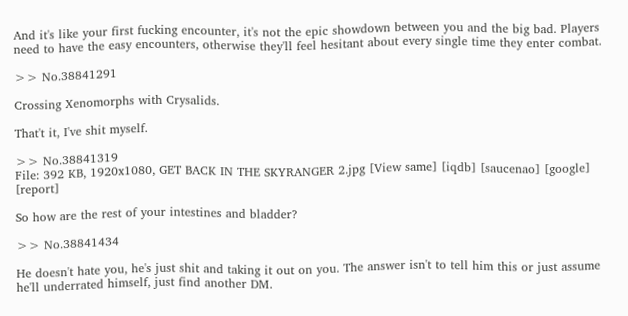And it's like your first fucking encounter, it's not the epic showdown between you and the big bad. Players need to have the easy encounters, otherwise they'll feel hesitant about every single time they enter combat.

>> No.38841291

Crossing Xenomorphs with Crysalids.

That't it, I've shit myself.

>> No.38841319
File: 392 KB, 1920x1080, GET BACK IN THE SKYRANGER 2.jpg [View same] [iqdb] [saucenao] [google] [report]

So how are the rest of your intestines and bladder?

>> No.38841434

He doesn't hate you, he's just shit and taking it out on you. The answer isn't to tell him this or just assume he'll underrated himself, just find another DM.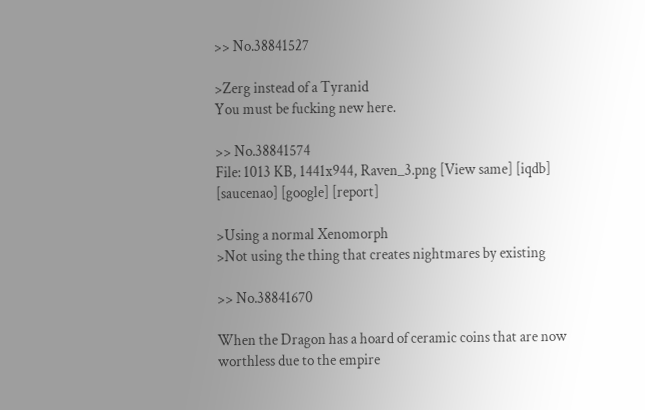>> No.38841527

>Zerg instead of a Tyranid
You must be fucking new here.

>> No.38841574
File: 1013 KB, 1441x944, Raven_3.png [View same] [iqdb] [saucenao] [google] [report]

>Using a normal Xenomorph
>Not using the thing that creates nightmares by existing

>> No.38841670

When the Dragon has a hoard of ceramic coins that are now worthless due to the empire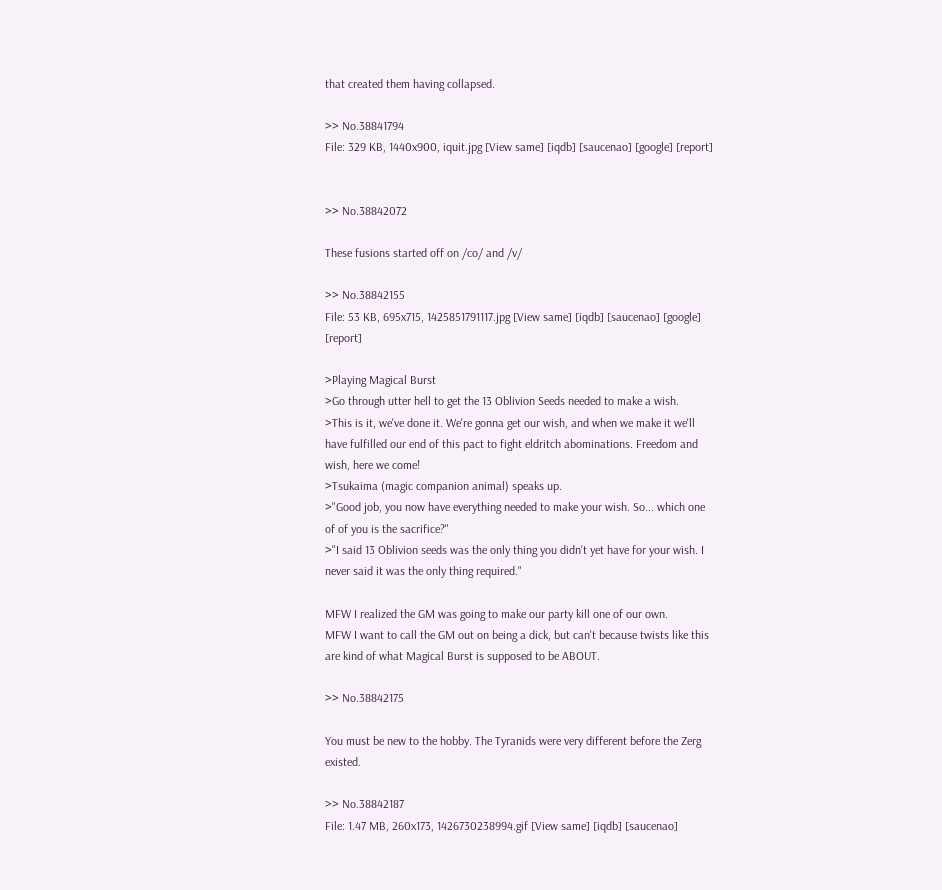that created them having collapsed.

>> No.38841794
File: 329 KB, 1440x900, iquit.jpg [View same] [iqdb] [saucenao] [google] [report]


>> No.38842072

These fusions started off on /co/ and /v/

>> No.38842155
File: 53 KB, 695x715, 1425851791117.jpg [View same] [iqdb] [saucenao] [google] [report]

>Playing Magical Burst
>Go through utter hell to get the 13 Oblivion Seeds needed to make a wish.
>This is it, we've done it. We're gonna get our wish, and when we make it we'll have fulfilled our end of this pact to fight eldritch abominations. Freedom and wish, here we come!
>Tsukaima (magic companion animal) speaks up.
>"Good job, you now have everything needed to make your wish. So... which one of of you is the sacrifice?"
>"I said 13 Oblivion seeds was the only thing you didn't yet have for your wish. I never said it was the only thing required."

MFW I realized the GM was going to make our party kill one of our own.
MFW I want to call the GM out on being a dick, but can't because twists like this are kind of what Magical Burst is supposed to be ABOUT.

>> No.38842175

You must be new to the hobby. The Tyranids were very different before the Zerg existed.

>> No.38842187
File: 1.47 MB, 260x173, 1426730238994.gif [View same] [iqdb] [saucenao]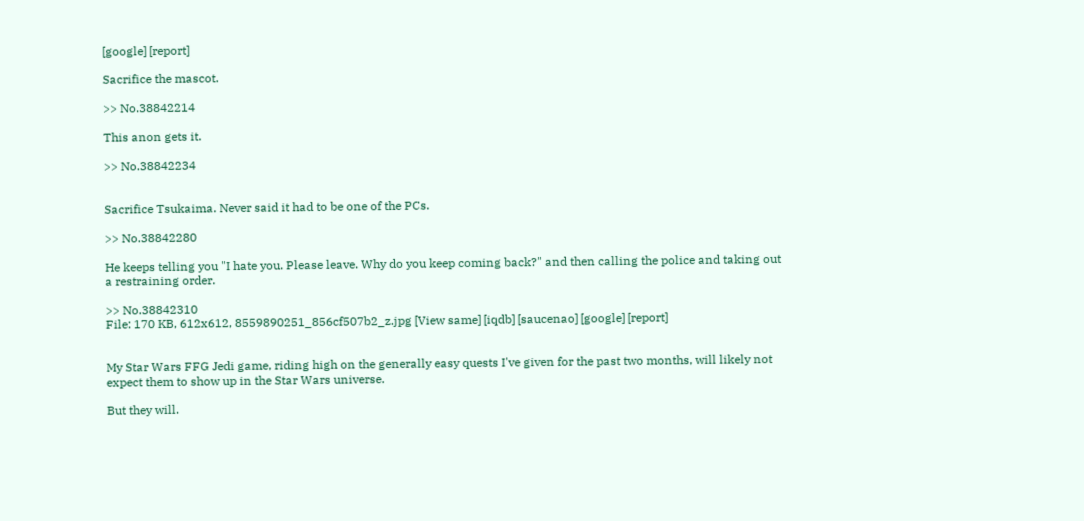[google] [report]

Sacrifice the mascot.

>> No.38842214

This anon gets it.

>> No.38842234


Sacrifice Tsukaima. Never said it had to be one of the PCs.

>> No.38842280

He keeps telling you "I hate you. Please leave. Why do you keep coming back?" and then calling the police and taking out a restraining order.

>> No.38842310
File: 170 KB, 612x612, 8559890251_856cf507b2_z.jpg [View same] [iqdb] [saucenao] [google] [report]


My Star Wars FFG Jedi game, riding high on the generally easy quests I've given for the past two months, will likely not expect them to show up in the Star Wars universe.

But they will.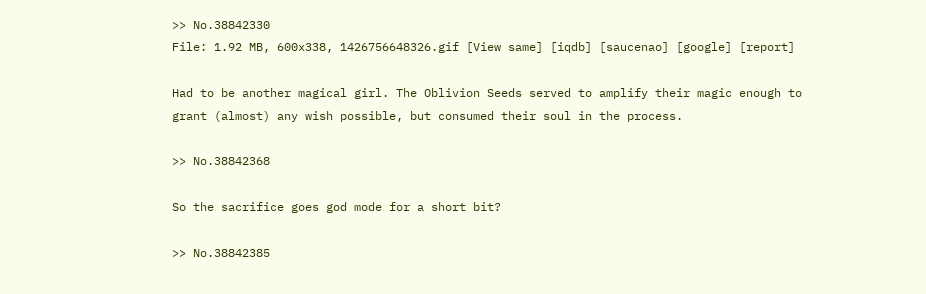>> No.38842330
File: 1.92 MB, 600x338, 1426756648326.gif [View same] [iqdb] [saucenao] [google] [report]

Had to be another magical girl. The Oblivion Seeds served to amplify their magic enough to grant (almost) any wish possible, but consumed their soul in the process.

>> No.38842368

So the sacrifice goes god mode for a short bit?

>> No.38842385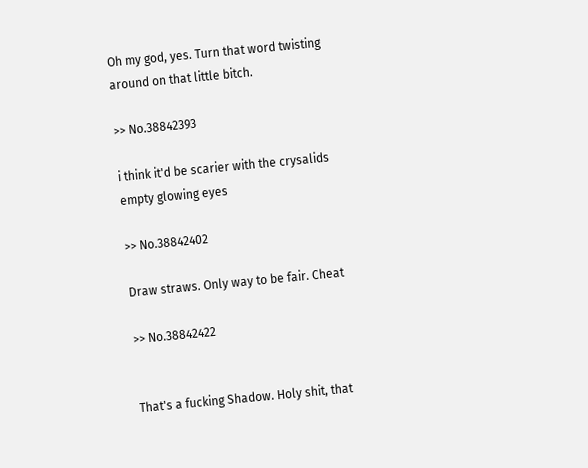Oh my god, yes. Turn that word twisting around on that little bitch.

>> No.38842393

i think it'd be scarier with the crysalids empty glowing eyes

>> No.38842402

Draw straws. Only way to be fair. Cheat

>> No.38842422


That's a fucking Shadow. Holy shit, that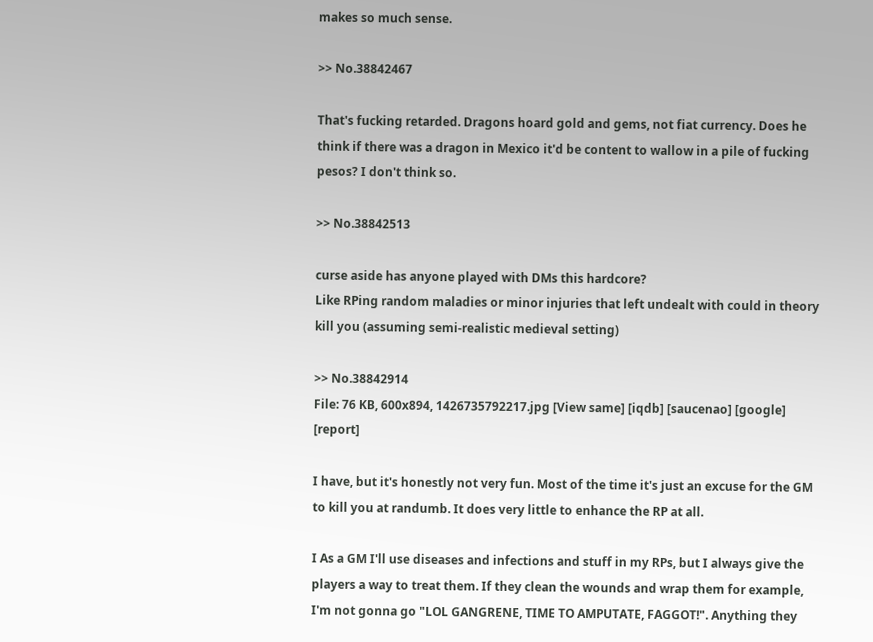makes so much sense.

>> No.38842467

That's fucking retarded. Dragons hoard gold and gems, not fiat currency. Does he think if there was a dragon in Mexico it'd be content to wallow in a pile of fucking pesos? I don't think so.

>> No.38842513

curse aside has anyone played with DMs this hardcore?
Like RPing random maladies or minor injuries that left undealt with could in theory kill you (assuming semi-realistic medieval setting)

>> No.38842914
File: 76 KB, 600x894, 1426735792217.jpg [View same] [iqdb] [saucenao] [google] [report]

I have, but it's honestly not very fun. Most of the time it's just an excuse for the GM to kill you at randumb. It does very little to enhance the RP at all.

I As a GM I'll use diseases and infections and stuff in my RPs, but I always give the players a way to treat them. If they clean the wounds and wrap them for example, I'm not gonna go "LOL GANGRENE, TIME TO AMPUTATE, FAGGOT!". Anything they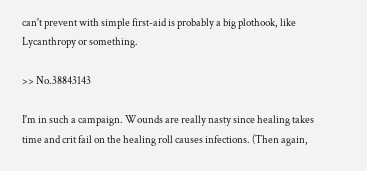can't prevent with simple first-aid is probably a big plothook, like Lycanthropy or something.

>> No.38843143

I'm in such a campaign. Wounds are really nasty since healing takes time and crit fail on the healing roll causes infections. (Then again,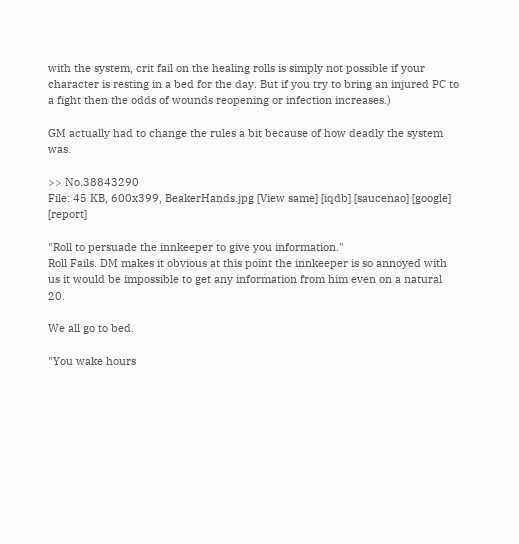with the system, crit fail on the healing rolls is simply not possible if your character is resting in a bed for the day. But if you try to bring an injured PC to a fight then the odds of wounds reopening or infection increases.)

GM actually had to change the rules a bit because of how deadly the system was.

>> No.38843290
File: 45 KB, 600x399, BeakerHands.jpg [View same] [iqdb] [saucenao] [google] [report]

"Roll to persuade the innkeeper to give you information."
Roll Fails. DM makes it obvious at this point the innkeeper is so annoyed with us it would be impossible to get any information from him even on a natural 20.

We all go to bed.

"You wake hours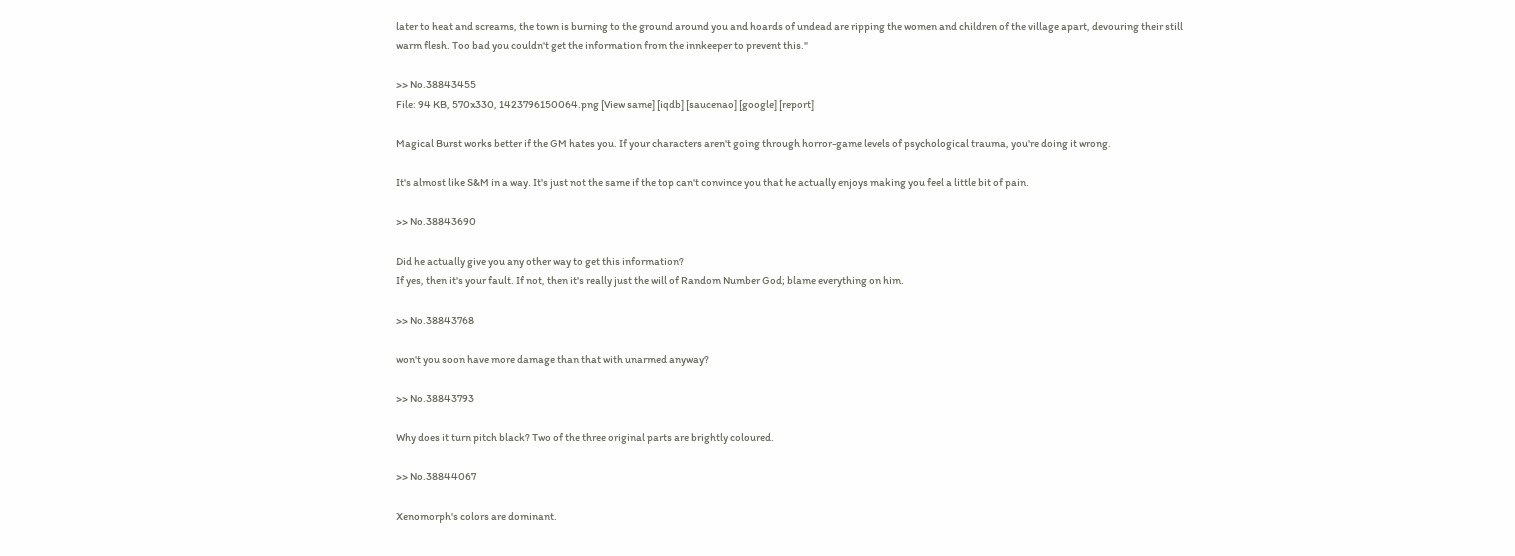later to heat and screams, the town is burning to the ground around you and hoards of undead are ripping the women and children of the village apart, devouring their still warm flesh. Too bad you couldn't get the information from the innkeeper to prevent this."

>> No.38843455
File: 94 KB, 570x330, 1423796150064.png [View same] [iqdb] [saucenao] [google] [report]

Magical Burst works better if the GM hates you. If your characters aren't going through horror-game levels of psychological trauma, you're doing it wrong.

It's almost like S&M in a way. It's just not the same if the top can't convince you that he actually enjoys making you feel a little bit of pain.

>> No.38843690

Did he actually give you any other way to get this information?
If yes, then it's your fault. If not, then it's really just the will of Random Number God; blame everything on him.

>> No.38843768

won't you soon have more damage than that with unarmed anyway?

>> No.38843793

Why does it turn pitch black? Two of the three original parts are brightly coloured.

>> No.38844067

Xenomorph's colors are dominant.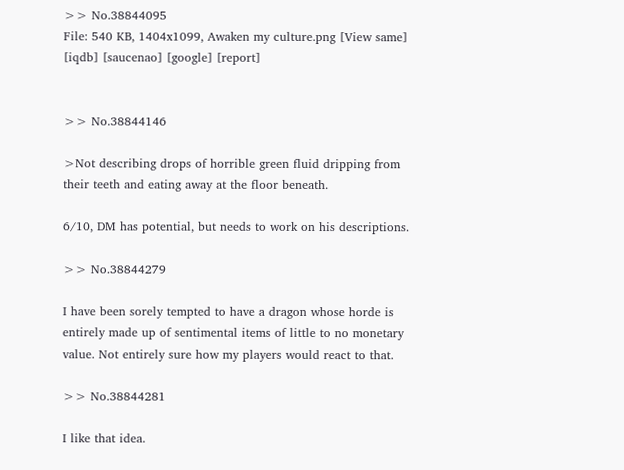>> No.38844095
File: 540 KB, 1404x1099, Awaken my culture.png [View same] [iqdb] [saucenao] [google] [report]


>> No.38844146

>Not describing drops of horrible green fluid dripping from their teeth and eating away at the floor beneath.

6/10, DM has potential, but needs to work on his descriptions.

>> No.38844279

I have been sorely tempted to have a dragon whose horde is entirely made up of sentimental items of little to no monetary value. Not entirely sure how my players would react to that.

>> No.38844281

I like that idea.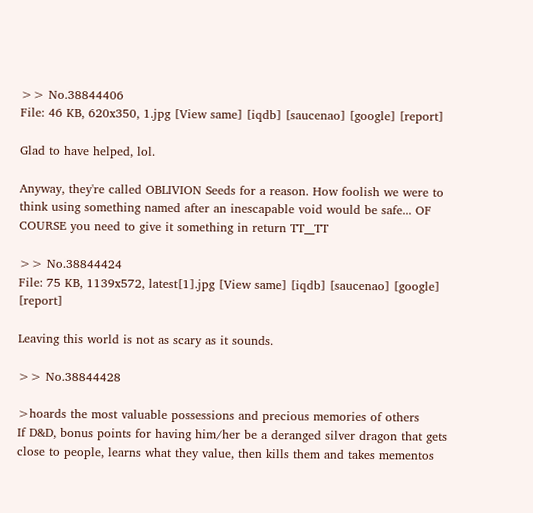>> No.38844406
File: 46 KB, 620x350, 1.jpg [View same] [iqdb] [saucenao] [google] [report]

Glad to have helped, lol.

Anyway, they're called OBLIVION Seeds for a reason. How foolish we were to think using something named after an inescapable void would be safe... OF COURSE you need to give it something in return TT__TT

>> No.38844424
File: 75 KB, 1139x572, latest[1].jpg [View same] [iqdb] [saucenao] [google] [report]

Leaving this world is not as scary as it sounds.

>> No.38844428

>hoards the most valuable possessions and precious memories of others
If D&D, bonus points for having him/her be a deranged silver dragon that gets close to people, learns what they value, then kills them and takes mementos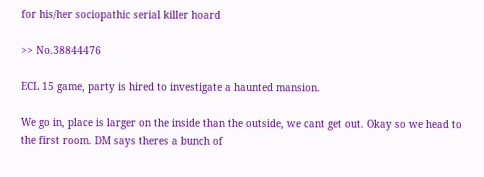for his/her sociopathic serial killer hoard

>> No.38844476

ECL 15 game, party is hired to investigate a haunted mansion.

We go in, place is larger on the inside than the outside, we cant get out. Okay so we head to the first room. DM says theres a bunch of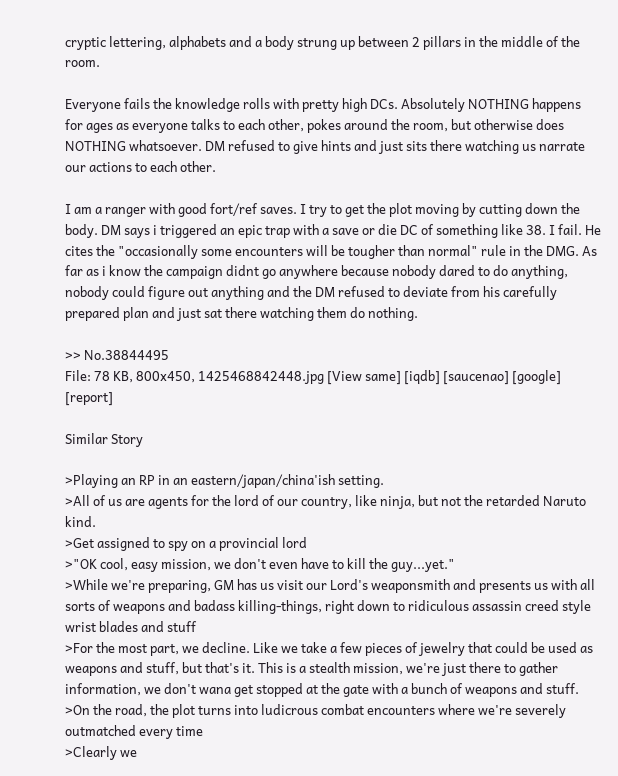cryptic lettering, alphabets and a body strung up between 2 pillars in the middle of the room.

Everyone fails the knowledge rolls with pretty high DCs. Absolutely NOTHING happens for ages as everyone talks to each other, pokes around the room, but otherwise does NOTHING whatsoever. DM refused to give hints and just sits there watching us narrate our actions to each other.

I am a ranger with good fort/ref saves. I try to get the plot moving by cutting down the body. DM says i triggered an epic trap with a save or die DC of something like 38. I fail. He cites the "occasionally some encounters will be tougher than normal" rule in the DMG. As far as i know the campaign didnt go anywhere because nobody dared to do anything, nobody could figure out anything and the DM refused to deviate from his carefully prepared plan and just sat there watching them do nothing.

>> No.38844495
File: 78 KB, 800x450, 1425468842448.jpg [View same] [iqdb] [saucenao] [google] [report]

Similar Story

>Playing an RP in an eastern/japan/china'ish setting.
>All of us are agents for the lord of our country, like ninja, but not the retarded Naruto kind.
>Get assigned to spy on a provincial lord
>"OK cool, easy mission, we don't even have to kill the guy...yet."
>While we're preparing, GM has us visit our Lord's weaponsmith and presents us with all sorts of weapons and badass killing-things, right down to ridiculous assassin creed style wrist blades and stuff
>For the most part, we decline. Like we take a few pieces of jewelry that could be used as weapons and stuff, but that's it. This is a stealth mission, we're just there to gather information, we don't wana get stopped at the gate with a bunch of weapons and stuff.
>On the road, the plot turns into ludicrous combat encounters where we're severely outmatched every time
>Clearly we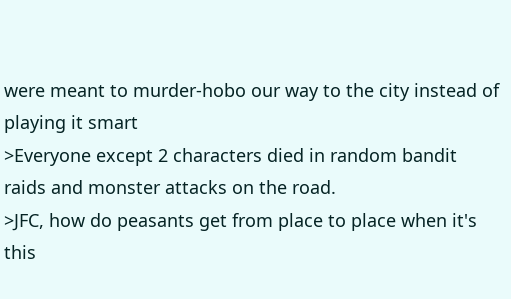were meant to murder-hobo our way to the city instead of playing it smart
>Everyone except 2 characters died in random bandit raids and monster attacks on the road.
>JFC, how do peasants get from place to place when it's this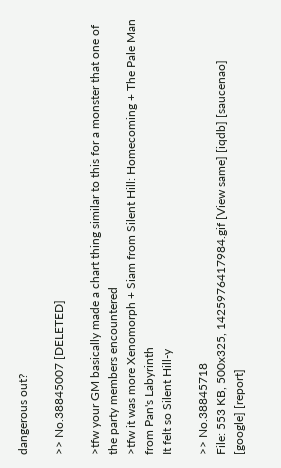dangerous out?

>> No.38845007 [DELETED]

>tfw your GM basically made a chart thing similar to this for a monster that one of the party members encountered
>tfw it was more Xenomorph + Siam from Silent Hill: Homecoming + The Pale Man from Pan's Labyrinth
It felt so Silent Hill-y

>> No.38845718
File: 553 KB, 500x325, 1425976417984.gif [View same] [iqdb] [saucenao] [google] [report]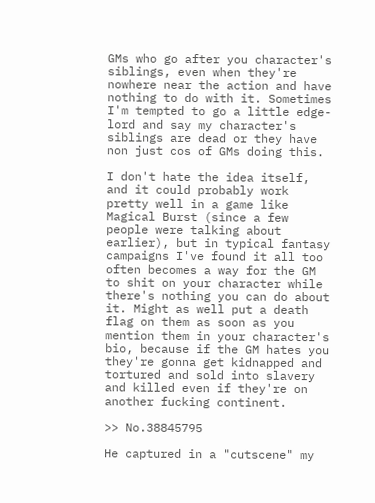GMs who go after you character's siblings, even when they're nowhere near the action and have nothing to do with it. Sometimes I'm tempted to go a little edge-lord and say my character's siblings are dead or they have non just cos of GMs doing this.

I don't hate the idea itself, and it could probably work pretty well in a game like Magical Burst (since a few people were talking about earlier), but in typical fantasy campaigns I've found it all too often becomes a way for the GM to shit on your character while there's nothing you can do about it. Might as well put a death flag on them as soon as you mention them in your character's bio, because if the GM hates you they're gonna get kidnapped and tortured and sold into slavery and killed even if they're on another fucking continent.

>> No.38845795

He captured in a "cutscene" my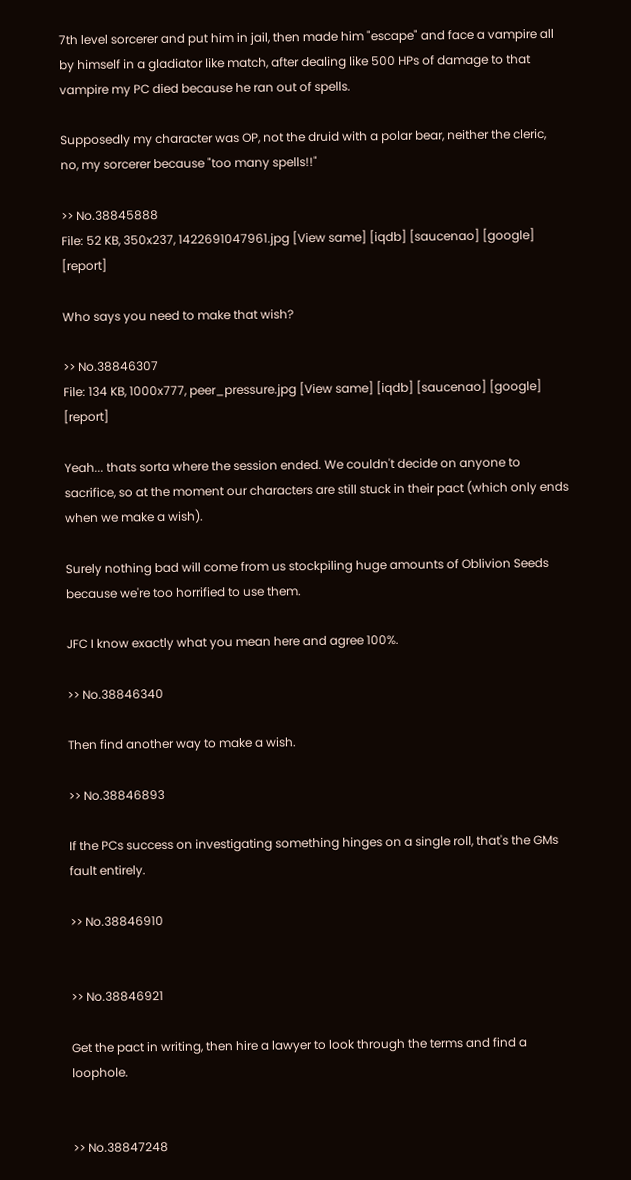7th level sorcerer and put him in jail, then made him "escape" and face a vampire all by himself in a gladiator like match, after dealing like 500 HPs of damage to that vampire my PC died because he ran out of spells.

Supposedly my character was OP, not the druid with a polar bear, neither the cleric, no, my sorcerer because "too many spells!!"

>> No.38845888
File: 52 KB, 350x237, 1422691047961.jpg [View same] [iqdb] [saucenao] [google] [report]

Who says you need to make that wish?

>> No.38846307
File: 134 KB, 1000x777, peer_pressure.jpg [View same] [iqdb] [saucenao] [google] [report]

Yeah... thats sorta where the session ended. We couldn't decide on anyone to sacrifice, so at the moment our characters are still stuck in their pact (which only ends when we make a wish).

Surely nothing bad will come from us stockpiling huge amounts of Oblivion Seeds because we're too horrified to use them.

JFC I know exactly what you mean here and agree 100%.

>> No.38846340

Then find another way to make a wish.

>> No.38846893

If the PCs success on investigating something hinges on a single roll, that's the GMs fault entirely.

>> No.38846910


>> No.38846921

Get the pact in writing, then hire a lawyer to look through the terms and find a loophole.


>> No.38847248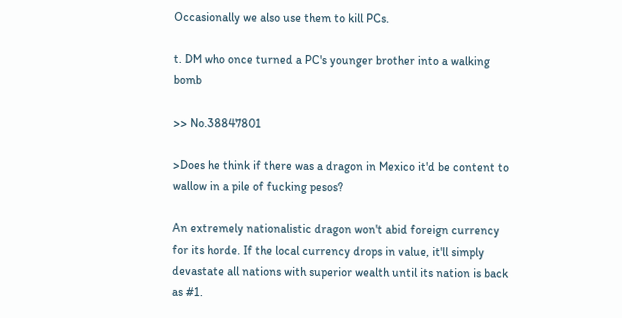Occasionally we also use them to kill PCs.

t. DM who once turned a PC's younger brother into a walking bomb

>> No.38847801

>Does he think if there was a dragon in Mexico it'd be content to wallow in a pile of fucking pesos?

An extremely nationalistic dragon won't abid foreign currency for its horde. If the local currency drops in value, it'll simply devastate all nations with superior wealth until its nation is back as #1.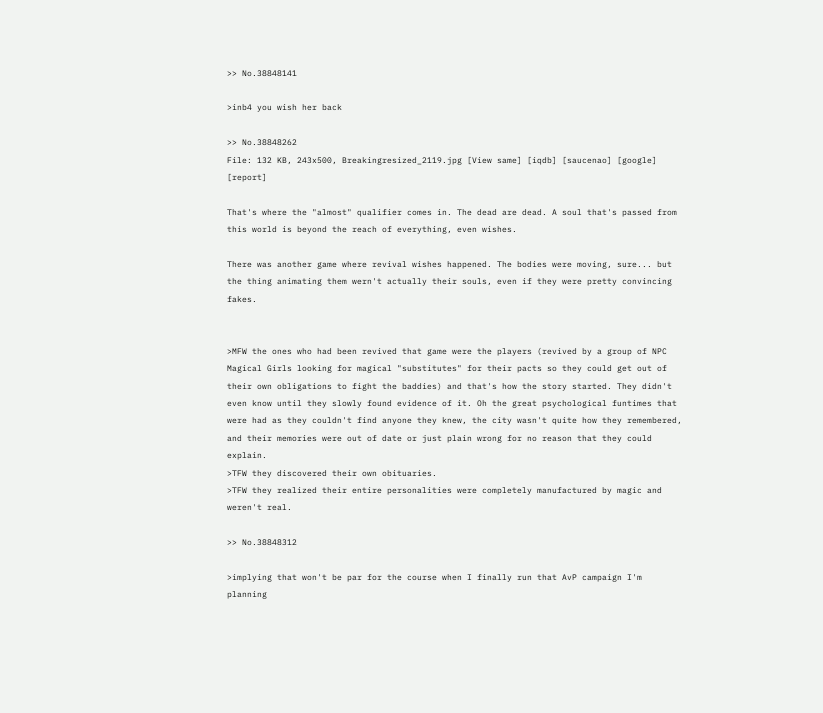>> No.38848141

>inb4 you wish her back

>> No.38848262
File: 132 KB, 243x500, Breakingresized_2119.jpg [View same] [iqdb] [saucenao] [google] [report]

That's where the "almost" qualifier comes in. The dead are dead. A soul that's passed from this world is beyond the reach of everything, even wishes.

There was another game where revival wishes happened. The bodies were moving, sure... but the thing animating them wern't actually their souls, even if they were pretty convincing fakes.


>MFW the ones who had been revived that game were the players (revived by a group of NPC Magical Girls looking for magical "substitutes" for their pacts so they could get out of their own obligations to fight the baddies) and that's how the story started. They didn't even know until they slowly found evidence of it. Oh the great psychological funtimes that were had as they couldn't find anyone they knew, the city wasn't quite how they remembered, and their memories were out of date or just plain wrong for no reason that they could explain.
>TFW they discovered their own obituaries.
>TFW they realized their entire personalities were completely manufactured by magic and weren't real.

>> No.38848312

>implying that won't be par for the course when I finally run that AvP campaign I'm planning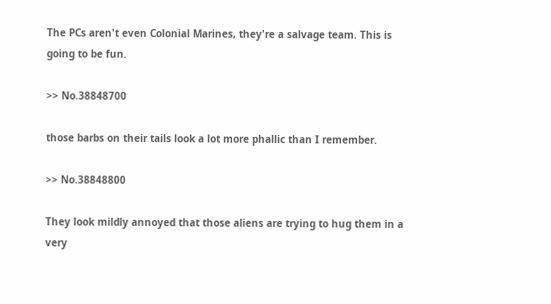The PCs aren't even Colonial Marines, they're a salvage team. This is going to be fun.

>> No.38848700

those barbs on their tails look a lot more phallic than I remember.

>> No.38848800

They look mildly annoyed that those aliens are trying to hug them in a very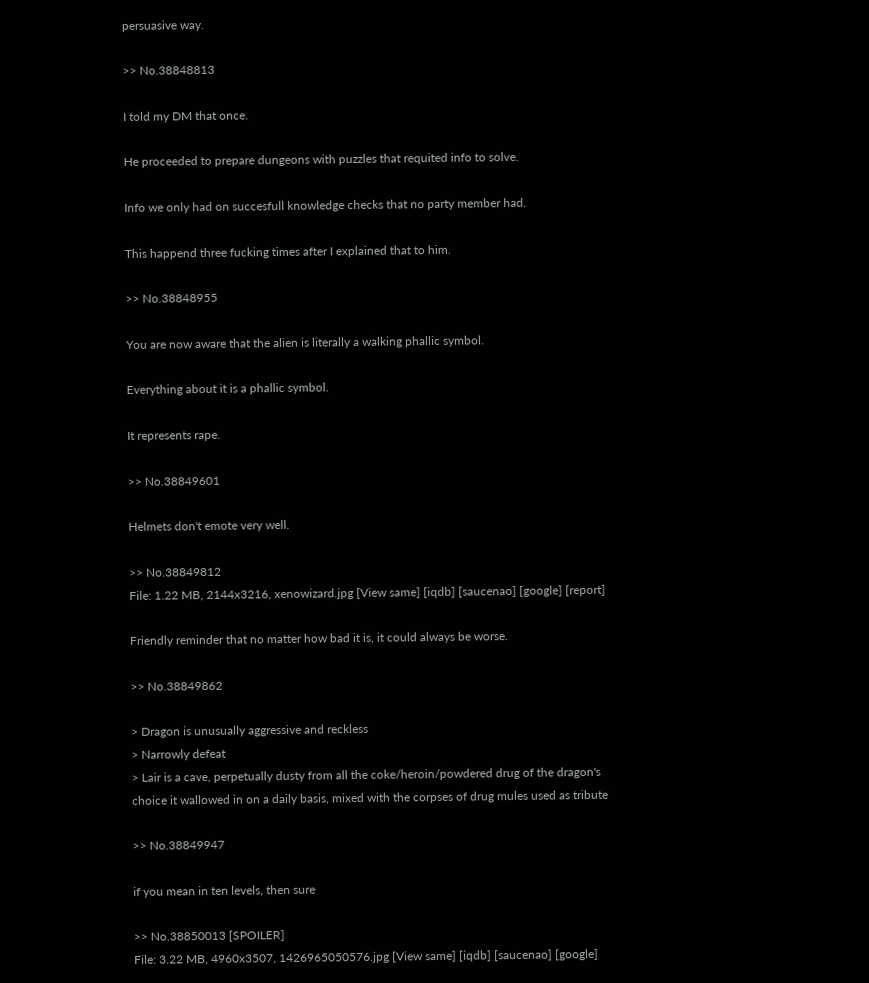persuasive way.

>> No.38848813

I told my DM that once.

He proceeded to prepare dungeons with puzzles that requited info to solve.

Info we only had on succesfull knowledge checks that no party member had.

This happend three fucking times after I explained that to him.

>> No.38848955

You are now aware that the alien is literally a walking phallic symbol.

Everything about it is a phallic symbol.

It represents rape.

>> No.38849601

Helmets don't emote very well.

>> No.38849812
File: 1.22 MB, 2144x3216, xenowizard.jpg [View same] [iqdb] [saucenao] [google] [report]

Friendly reminder that no matter how bad it is, it could always be worse.

>> No.38849862

> Dragon is unusually aggressive and reckless
> Narrowly defeat
> Lair is a cave, perpetually dusty from all the coke/heroin/powdered drug of the dragon's choice it wallowed in on a daily basis, mixed with the corpses of drug mules used as tribute

>> No.38849947

if you mean in ten levels, then sure

>> No.38850013 [SPOILER]
File: 3.22 MB, 4960x3507, 1426965050576.jpg [View same] [iqdb] [saucenao] [google]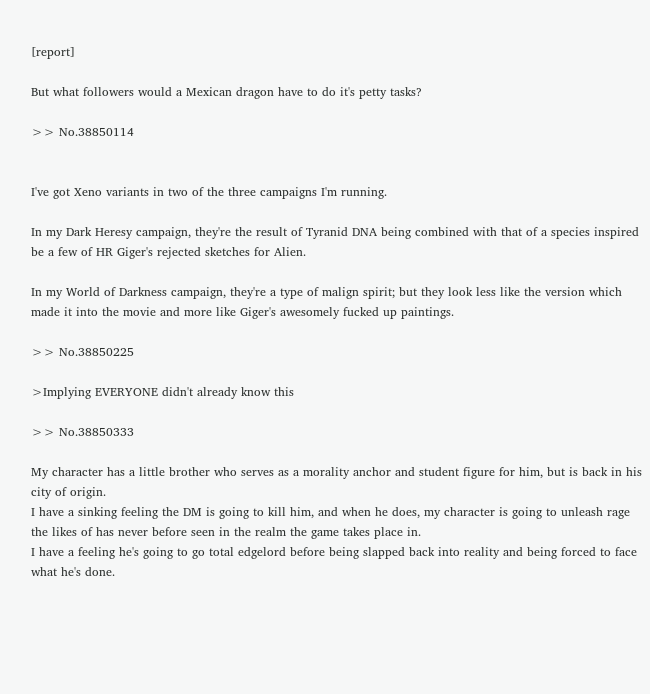[report]

But what followers would a Mexican dragon have to do it's petty tasks?

>> No.38850114


I've got Xeno variants in two of the three campaigns I'm running.

In my Dark Heresy campaign, they're the result of Tyranid DNA being combined with that of a species inspired be a few of HR Giger's rejected sketches for Alien.

In my World of Darkness campaign, they're a type of malign spirit; but they look less like the version which made it into the movie and more like Giger's awesomely fucked up paintings.

>> No.38850225

>Implying EVERYONE didn't already know this

>> No.38850333

My character has a little brother who serves as a morality anchor and student figure for him, but is back in his city of origin.
I have a sinking feeling the DM is going to kill him, and when he does, my character is going to unleash rage the likes of has never before seen in the realm the game takes place in.
I have a feeling he's going to go total edgelord before being slapped back into reality and being forced to face what he's done.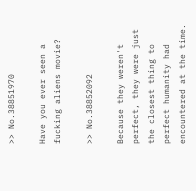>> No.38851970

Have you ever seen a fucking aliens movie?

>> No.38852092

Because they weren't perfect, they were just the closest thing to perfect humanity had encountered at the time.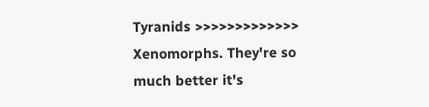Tyranids >>>>>>>>>>>>> Xenomorphs. They're so much better it's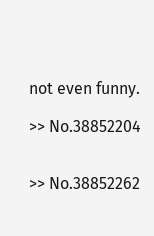not even funny.

>> No.38852204


>> No.38852262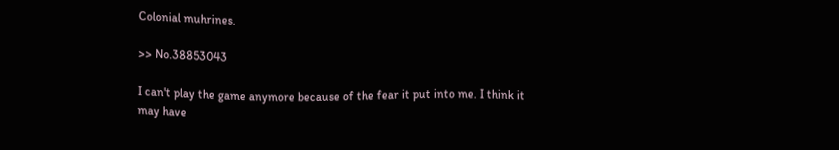Colonial muhrines.

>> No.38853043

I can't play the game anymore because of the fear it put into me. I think it may have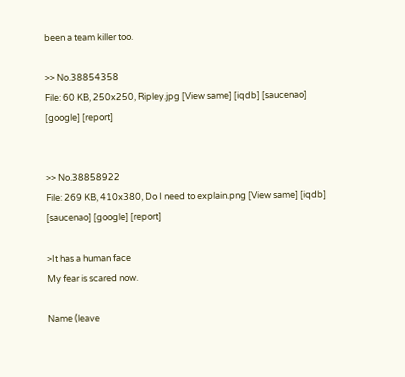been a team killer too.

>> No.38854358
File: 60 KB, 250x250, Ripley.jpg [View same] [iqdb] [saucenao] [google] [report]


>> No.38858922
File: 269 KB, 410x380, Do I need to explain.png [View same] [iqdb] [saucenao] [google] [report]

>It has a human face
My fear is scared now.

Name (leave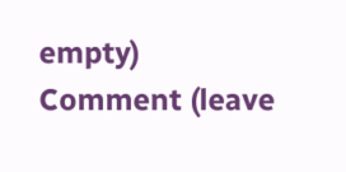empty)
Comment (leave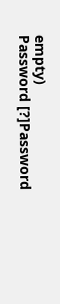empty)
Password [?]Password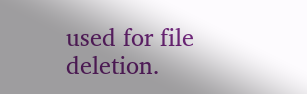used for file deletion.